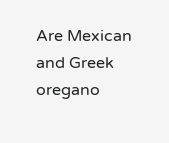Are Mexican and Greek oregano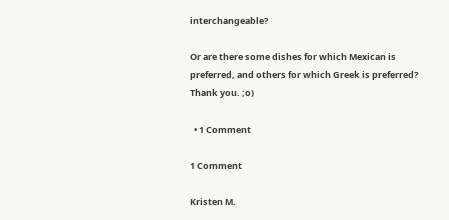interchangeable?

Or are there some dishes for which Mexican is preferred, and others for which Greek is preferred? Thank you. ;o)

  • 1 Comment

1 Comment

Kristen M.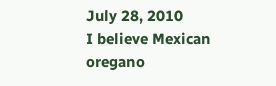July 28, 2010
I believe Mexican oregano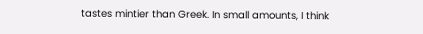tastes mintier than Greek. In small amounts, I think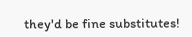they'd be fine substitutes!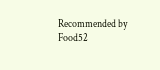Recommended by Food52